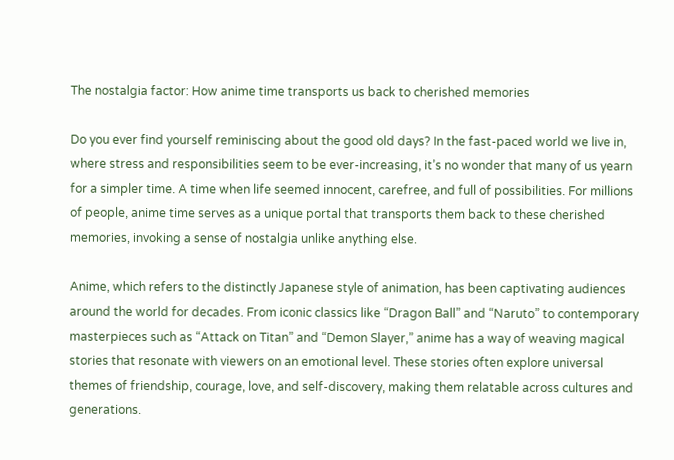The nostalgia factor: How anime time transports us back to cherished memories

Do you ever find yourself reminiscing about the good old days? In the fast-paced world we live in, where stress and responsibilities seem to be ever-increasing, it’s no wonder that many of us yearn for a simpler time. A time when life seemed innocent, carefree, and full of possibilities. For millions of people, anime time serves as a unique portal that transports them back to these cherished memories, invoking a sense of nostalgia unlike anything else.

Anime, which refers to the distinctly Japanese style of animation, has been captivating audiences around the world for decades. From iconic classics like “Dragon Ball” and “Naruto” to contemporary masterpieces such as “Attack on Titan” and “Demon Slayer,” anime has a way of weaving magical stories that resonate with viewers on an emotional level. These stories often explore universal themes of friendship, courage, love, and self-discovery, making them relatable across cultures and generations.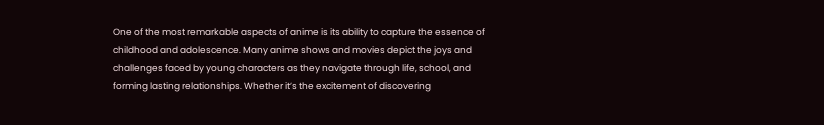One of the most remarkable aspects of anime is its ability to capture the essence of childhood and adolescence. Many anime shows and movies depict the joys and challenges faced by young characters as they navigate through life, school, and forming lasting relationships. Whether it’s the excitement of discovering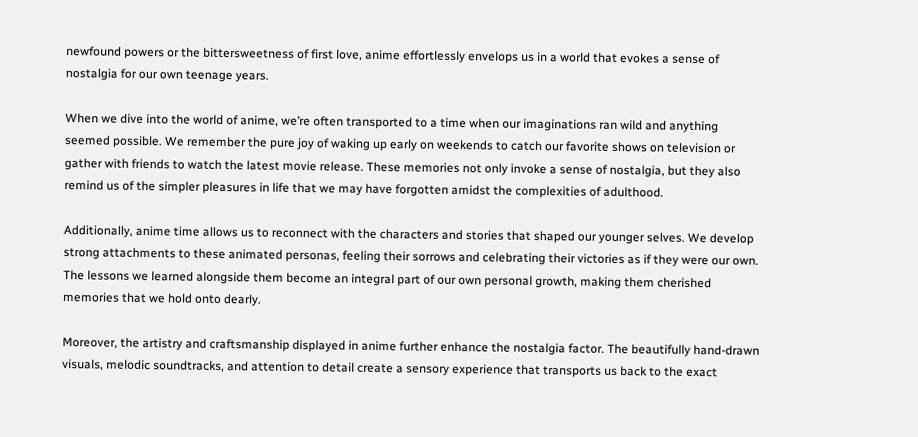newfound powers or the bittersweetness of first love, anime effortlessly envelops us in a world that evokes a sense of nostalgia for our own teenage years.

When we dive into the world of anime, we’re often transported to a time when our imaginations ran wild and anything seemed possible. We remember the pure joy of waking up early on weekends to catch our favorite shows on television or gather with friends to watch the latest movie release. These memories not only invoke a sense of nostalgia, but they also remind us of the simpler pleasures in life that we may have forgotten amidst the complexities of adulthood.

Additionally, anime time allows us to reconnect with the characters and stories that shaped our younger selves. We develop strong attachments to these animated personas, feeling their sorrows and celebrating their victories as if they were our own. The lessons we learned alongside them become an integral part of our own personal growth, making them cherished memories that we hold onto dearly.

Moreover, the artistry and craftsmanship displayed in anime further enhance the nostalgia factor. The beautifully hand-drawn visuals, melodic soundtracks, and attention to detail create a sensory experience that transports us back to the exact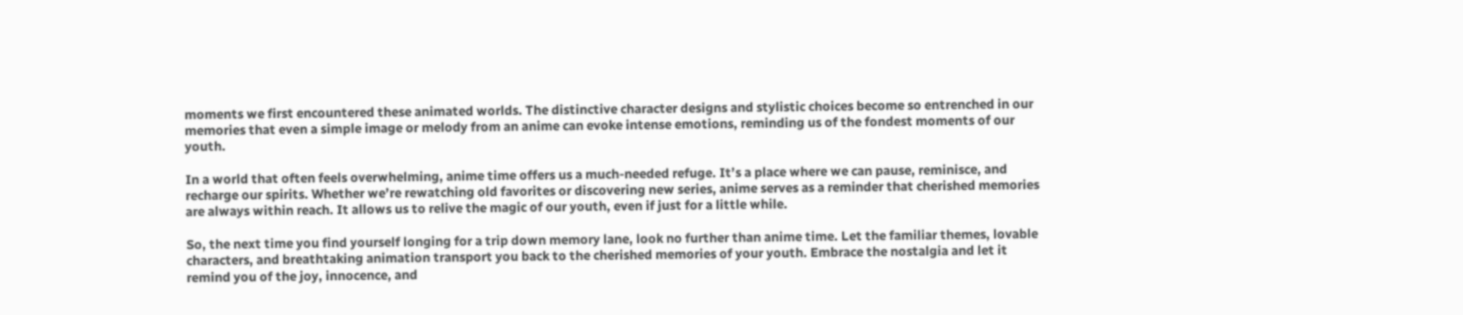moments we first encountered these animated worlds. The distinctive character designs and stylistic choices become so entrenched in our memories that even a simple image or melody from an anime can evoke intense emotions, reminding us of the fondest moments of our youth.

In a world that often feels overwhelming, anime time offers us a much-needed refuge. It’s a place where we can pause, reminisce, and recharge our spirits. Whether we’re rewatching old favorites or discovering new series, anime serves as a reminder that cherished memories are always within reach. It allows us to relive the magic of our youth, even if just for a little while.

So, the next time you find yourself longing for a trip down memory lane, look no further than anime time. Let the familiar themes, lovable characters, and breathtaking animation transport you back to the cherished memories of your youth. Embrace the nostalgia and let it remind you of the joy, innocence, and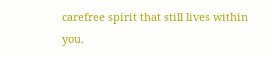carefree spirit that still lives within you.